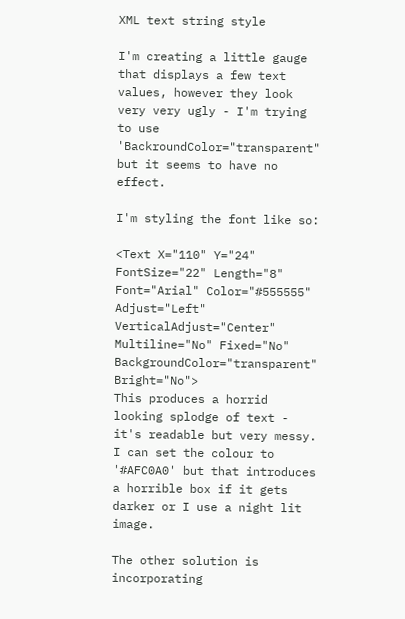XML text string style

I'm creating a little gauge that displays a few text values, however they look very very ugly - I'm trying to use 'BackroundColor="transparent" but it seems to have no effect.

I'm styling the font like so:

<Text X="110" Y="24" FontSize="22" Length="8" Font="Arial" Color="#555555" Adjust="Left" VerticalAdjust="Center" Multiline="No" Fixed="No"
BackgroundColor="transparent" Bright="No">
This produces a horrid looking splodge of text - it's readable but very messy. I can set the colour to '#AFC0A0' but that introduces a horrible box if it gets darker or I use a night lit image.

The other solution is incorporating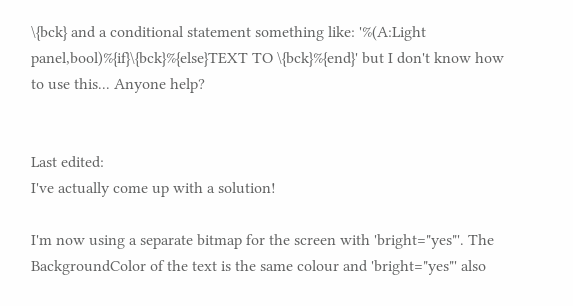\{bck} and a conditional statement something like: '%(A:Light panel,bool)%{if}\{bck}%{else}TEXT TO \{bck}%{end}' but I don't know how to use this... Anyone help?


Last edited:
I've actually come up with a solution!

I'm now using a separate bitmap for the screen with 'bright="yes"'. The BackgroundColor of the text is the same colour and 'bright="yes"' also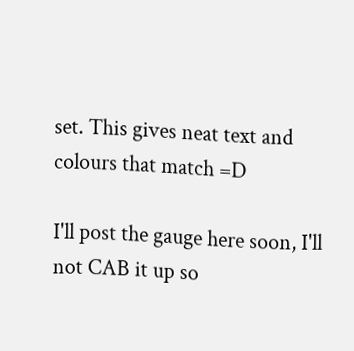set. This gives neat text and colours that match =D

I'll post the gauge here soon, I'll not CAB it up so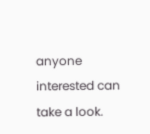anyone interested can take a look.